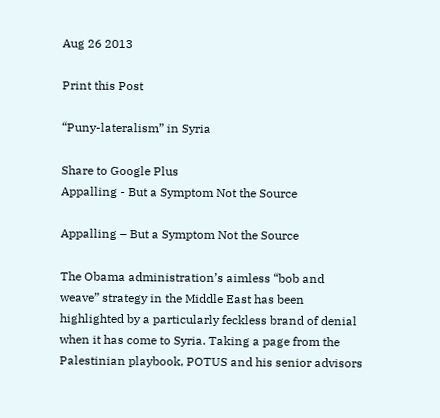Aug 26 2013

Print this Post

“Puny-lateralism” in Syria

Share to Google Plus
Appalling - But a Symptom Not the Source

Appalling – But a Symptom Not the Source

The Obama administration’s aimless “bob and weave” strategy in the Middle East has been highlighted by a particularly feckless brand of denial when it has come to Syria. Taking a page from the Palestinian playbook, POTUS and his senior advisors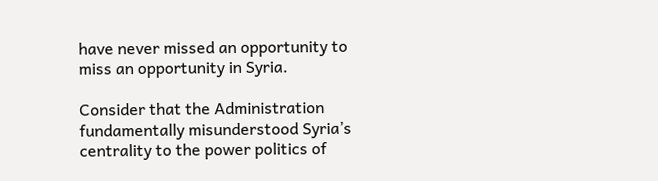have never missed an opportunity to miss an opportunity in Syria.

Consider that the Administration fundamentally misunderstood Syria’s centrality to the power politics of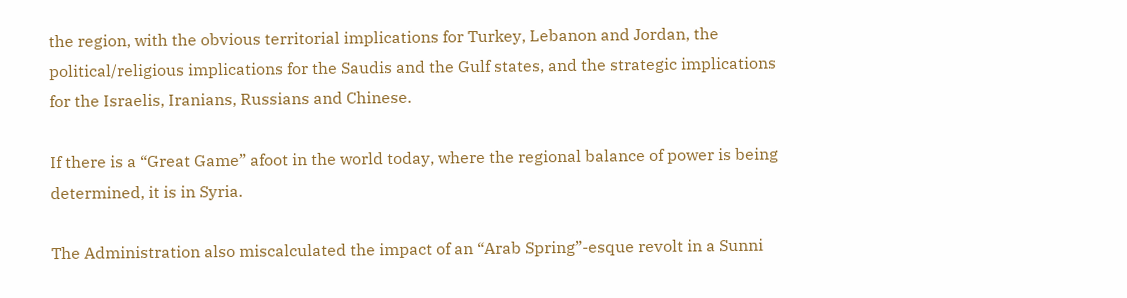the region, with the obvious territorial implications for Turkey, Lebanon and Jordan, the political/religious implications for the Saudis and the Gulf states, and the strategic implications for the Israelis, Iranians, Russians and Chinese.

If there is a “Great Game” afoot in the world today, where the regional balance of power is being determined, it is in Syria.

The Administration also miscalculated the impact of an “Arab Spring”-esque revolt in a Sunni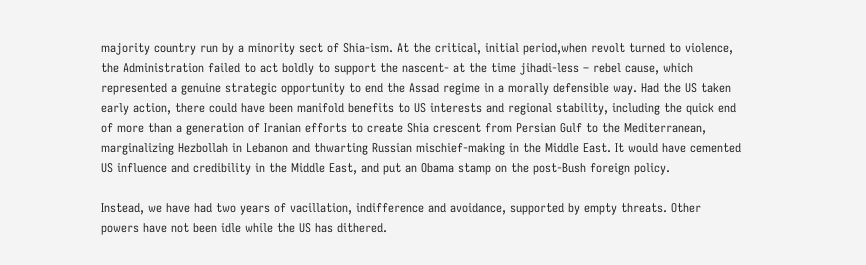majority country run by a minority sect of Shia-ism. At the critical, initial period,when revolt turned to violence, the Administration failed to act boldly to support the nascent- at the time jihadi-less – rebel cause, which represented a genuine strategic opportunity to end the Assad regime in a morally defensible way. Had the US taken early action, there could have been manifold benefits to US interests and regional stability, including the quick end of more than a generation of Iranian efforts to create Shia crescent from Persian Gulf to the Mediterranean, marginalizing Hezbollah in Lebanon and thwarting Russian mischief-making in the Middle East. It would have cemented US influence and credibility in the Middle East, and put an Obama stamp on the post-Bush foreign policy.

Instead, we have had two years of vacillation, indifference and avoidance, supported by empty threats. Other powers have not been idle while the US has dithered.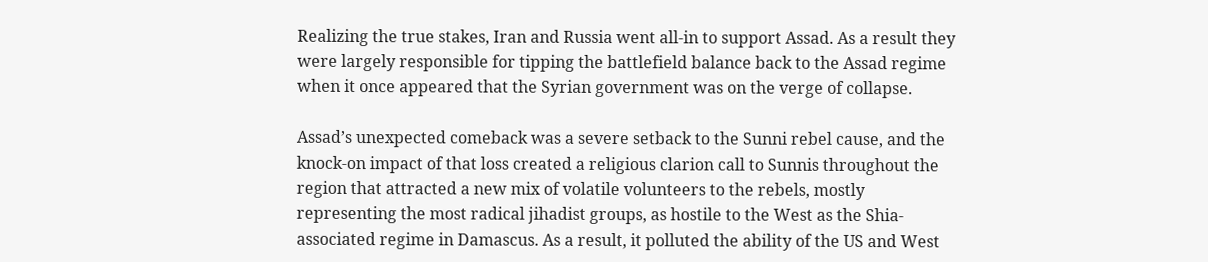Realizing the true stakes, Iran and Russia went all-in to support Assad. As a result they were largely responsible for tipping the battlefield balance back to the Assad regime when it once appeared that the Syrian government was on the verge of collapse.

Assad’s unexpected comeback was a severe setback to the Sunni rebel cause, and the knock-on impact of that loss created a religious clarion call to Sunnis throughout the region that attracted a new mix of volatile volunteers to the rebels, mostly representing the most radical jihadist groups, as hostile to the West as the Shia-associated regime in Damascus. As a result, it polluted the ability of the US and West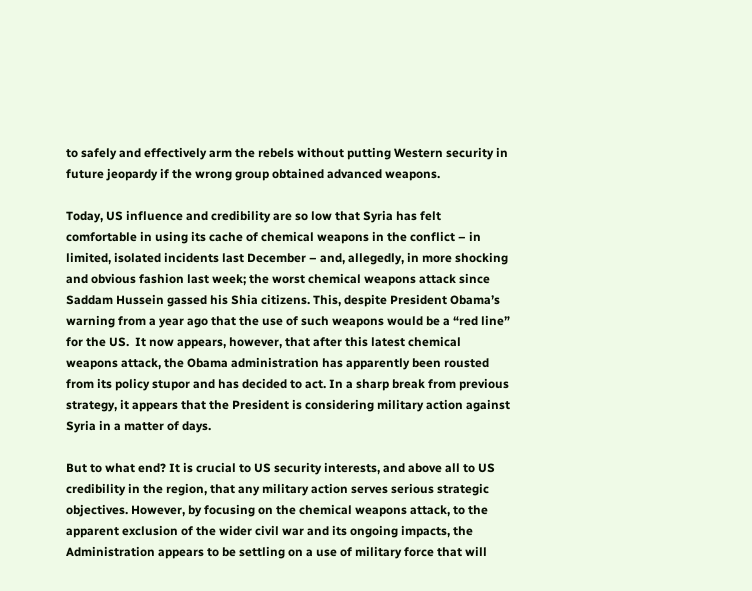to safely and effectively arm the rebels without putting Western security in future jeopardy if the wrong group obtained advanced weapons.

Today, US influence and credibility are so low that Syria has felt comfortable in using its cache of chemical weapons in the conflict – in limited, isolated incidents last December – and, allegedly, in more shocking and obvious fashion last week; the worst chemical weapons attack since Saddam Hussein gassed his Shia citizens. This, despite President Obama’s warning from a year ago that the use of such weapons would be a “red line” for the US.  It now appears, however, that after this latest chemical weapons attack, the Obama administration has apparently been rousted from its policy stupor and has decided to act. In a sharp break from previous strategy, it appears that the President is considering military action against Syria in a matter of days.

But to what end? It is crucial to US security interests, and above all to US credibility in the region, that any military action serves serious strategic objectives. However, by focusing on the chemical weapons attack, to the apparent exclusion of the wider civil war and its ongoing impacts, the Administration appears to be settling on a use of military force that will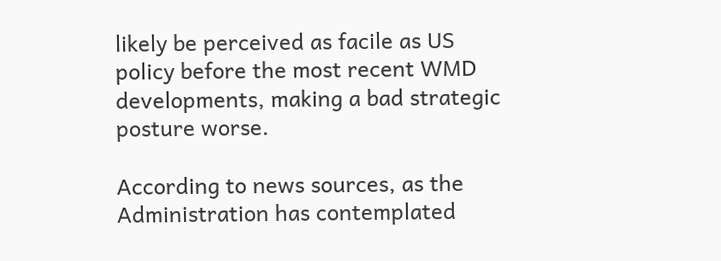likely be perceived as facile as US policy before the most recent WMD developments, making a bad strategic posture worse.

According to news sources, as the Administration has contemplated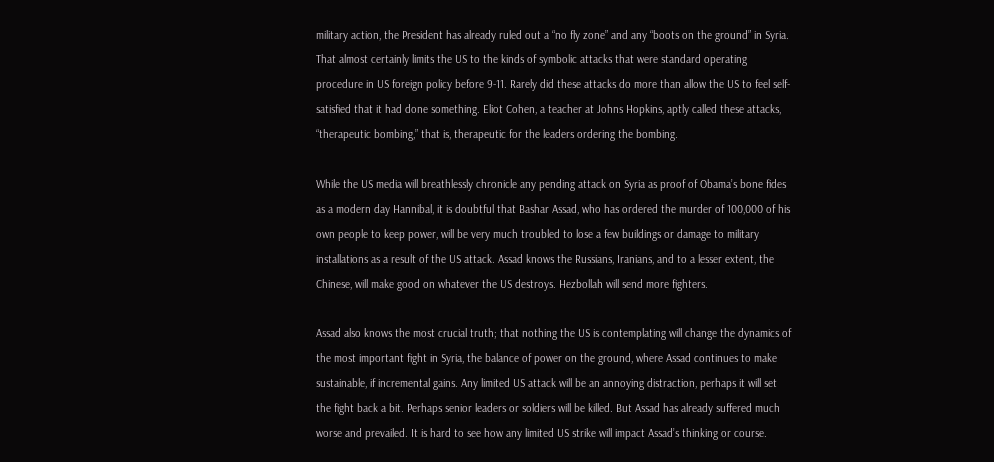military action, the President has already ruled out a “no fly zone” and any “boots on the ground” in Syria. That almost certainly limits the US to the kinds of symbolic attacks that were standard operating procedure in US foreign policy before 9-11. Rarely did these attacks do more than allow the US to feel self-satisfied that it had done something. Eliot Cohen, a teacher at Johns Hopkins, aptly called these attacks, “therapeutic bombing,” that is, therapeutic for the leaders ordering the bombing.

While the US media will breathlessly chronicle any pending attack on Syria as proof of Obama’s bone fides as a modern day Hannibal, it is doubtful that Bashar Assad, who has ordered the murder of 100,000 of his own people to keep power, will be very much troubled to lose a few buildings or damage to military installations as a result of the US attack. Assad knows the Russians, Iranians, and to a lesser extent, the Chinese, will make good on whatever the US destroys. Hezbollah will send more fighters.

Assad also knows the most crucial truth; that nothing the US is contemplating will change the dynamics of the most important fight in Syria, the balance of power on the ground, where Assad continues to make sustainable, if incremental gains. Any limited US attack will be an annoying distraction, perhaps it will set the fight back a bit. Perhaps senior leaders or soldiers will be killed. But Assad has already suffered much worse and prevailed. It is hard to see how any limited US strike will impact Assad’s thinking or course.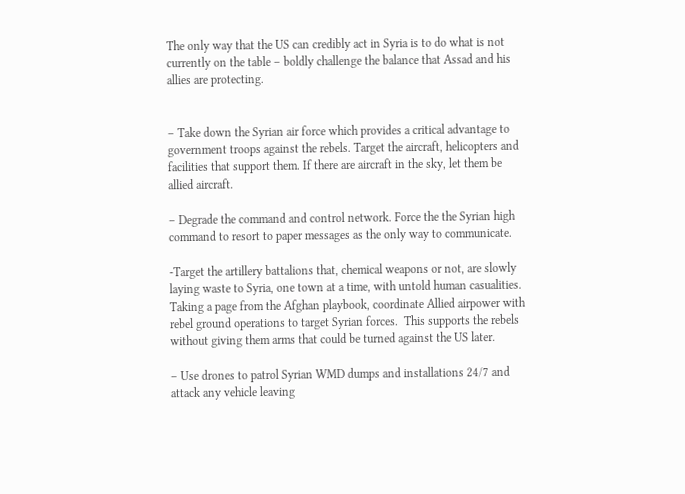The only way that the US can credibly act in Syria is to do what is not currently on the table – boldly challenge the balance that Assad and his allies are protecting.


– Take down the Syrian air force which provides a critical advantage to government troops against the rebels. Target the aircraft, helicopters and facilities that support them. If there are aircraft in the sky, let them be allied aircraft.

– Degrade the command and control network. Force the the Syrian high command to resort to paper messages as the only way to communicate.

-Target the artillery battalions that, chemical weapons or not, are slowly laying waste to Syria, one town at a time, with untold human casualities. Taking a page from the Afghan playbook, coordinate Allied airpower with rebel ground operations to target Syrian forces.  This supports the rebels without giving them arms that could be turned against the US later.

– Use drones to patrol Syrian WMD dumps and installations 24/7 and attack any vehicle leaving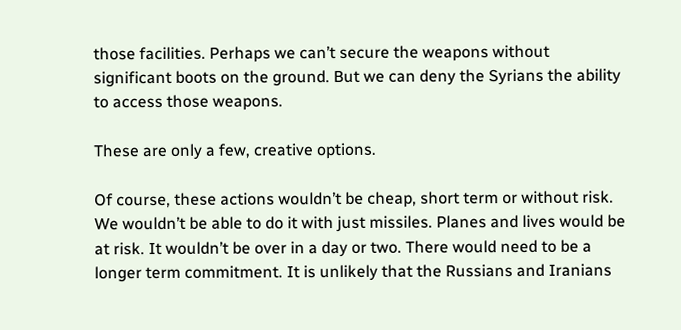those facilities. Perhaps we can’t secure the weapons without significant boots on the ground. But we can deny the Syrians the ability to access those weapons.

These are only a few, creative options.

Of course, these actions wouldn’t be cheap, short term or without risk. We wouldn’t be able to do it with just missiles. Planes and lives would be at risk. It wouldn’t be over in a day or two. There would need to be a longer term commitment. It is unlikely that the Russians and Iranians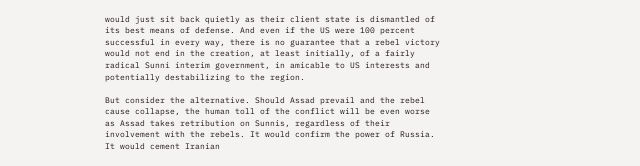would just sit back quietly as their client state is dismantled of its best means of defense. And even if the US were 100 percent successful in every way, there is no guarantee that a rebel victory would not end in the creation, at least initially, of a fairly radical Sunni interim government, in amicable to US interests and potentially destabilizing to the region.

But consider the alternative. Should Assad prevail and the rebel cause collapse, the human toll of the conflict will be even worse as Assad takes retribution on Sunnis, regardless of their involvement with the rebels. It would confirm the power of Russia.  It would cement Iranian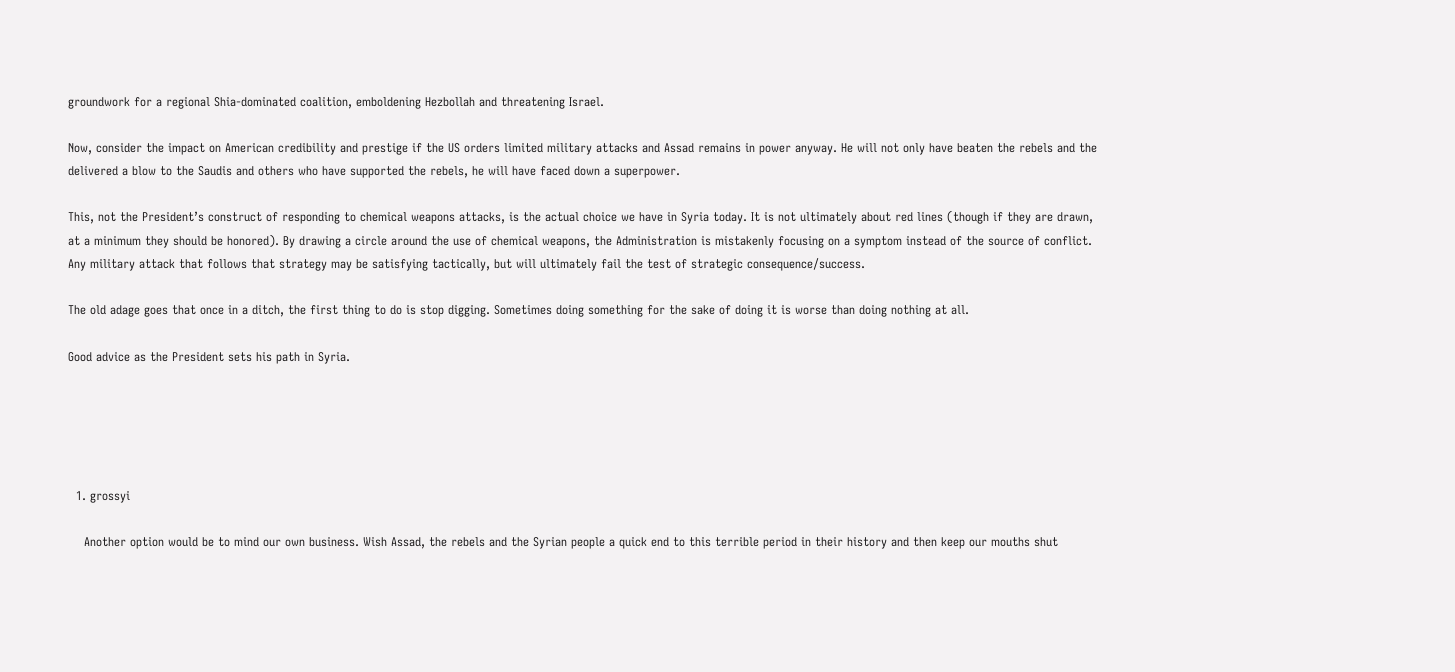groundwork for a regional Shia-dominated coalition, emboldening Hezbollah and threatening Israel.

Now, consider the impact on American credibility and prestige if the US orders limited military attacks and Assad remains in power anyway. He will not only have beaten the rebels and the delivered a blow to the Saudis and others who have supported the rebels, he will have faced down a superpower.

This, not the President’s construct of responding to chemical weapons attacks, is the actual choice we have in Syria today. It is not ultimately about red lines (though if they are drawn, at a minimum they should be honored). By drawing a circle around the use of chemical weapons, the Administration is mistakenly focusing on a symptom instead of the source of conflict. Any military attack that follows that strategy may be satisfying tactically, but will ultimately fail the test of strategic consequence/success.

The old adage goes that once in a ditch, the first thing to do is stop digging. Sometimes doing something for the sake of doing it is worse than doing nothing at all.

Good advice as the President sets his path in Syria.





  1. grossyi

    Another option would be to mind our own business. Wish Assad, the rebels and the Syrian people a quick end to this terrible period in their history and then keep our mouths shut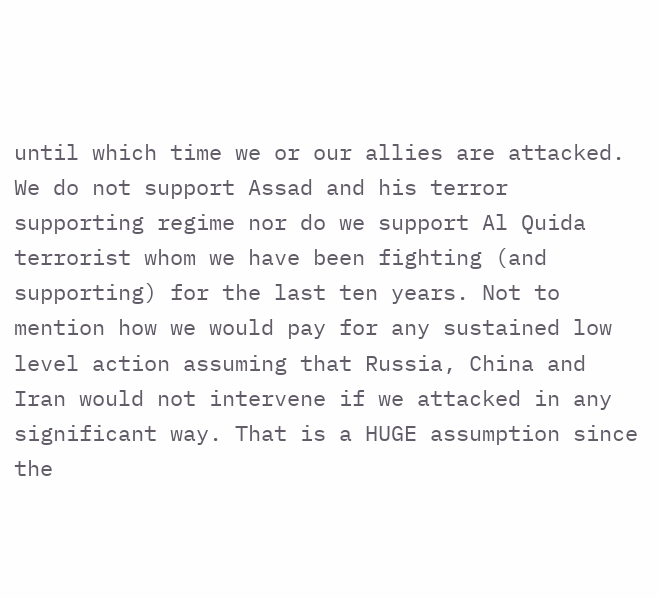until which time we or our allies are attacked. We do not support Assad and his terror supporting regime nor do we support Al Quida terrorist whom we have been fighting (and supporting) for the last ten years. Not to mention how we would pay for any sustained low level action assuming that Russia, China and Iran would not intervene if we attacked in any significant way. That is a HUGE assumption since the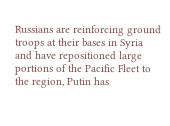Russians are reinforcing ground troops at their bases in Syria and have repositioned large portions of the Pacific Fleet to the region, Putin has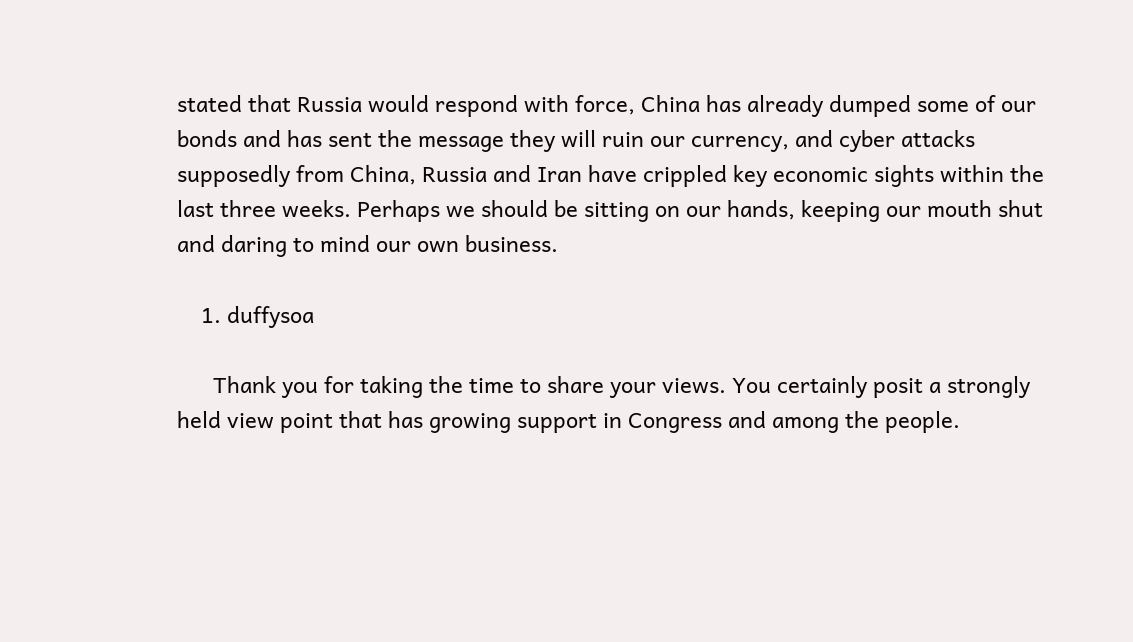stated that Russia would respond with force, China has already dumped some of our bonds and has sent the message they will ruin our currency, and cyber attacks supposedly from China, Russia and Iran have crippled key economic sights within the last three weeks. Perhaps we should be sitting on our hands, keeping our mouth shut and daring to mind our own business.

    1. duffysoa

      Thank you for taking the time to share your views. You certainly posit a strongly held view point that has growing support in Congress and among the people.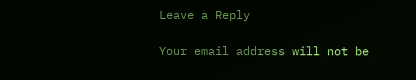Leave a Reply

Your email address will not be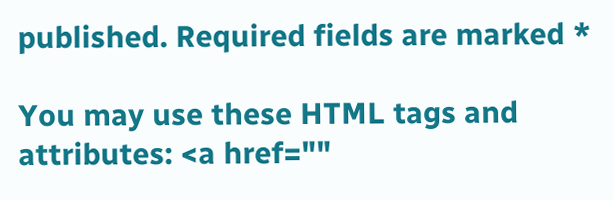published. Required fields are marked *

You may use these HTML tags and attributes: <a href=""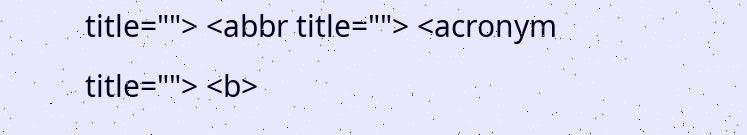title=""> <abbr title=""> <acronym title=""> <b>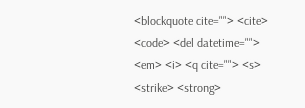<blockquote cite=""> <cite> <code> <del datetime=""> <em> <i> <q cite=""> <s> <strike> <strong>